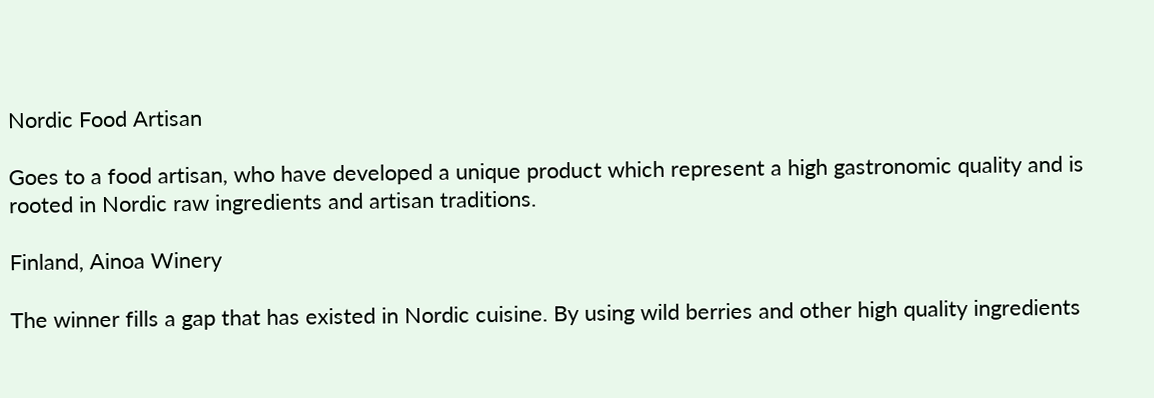Nordic Food Artisan

Goes to a food artisan, who have developed a unique product which represent a high gastronomic quality and is rooted in Nordic raw ingredients and artisan traditions.

Finland, Ainoa Winery

The winner fills a gap that has existed in Nordic cuisine. By using wild berries and other high quality ingredients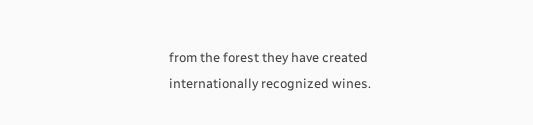from the forest they have created internationally recognized wines.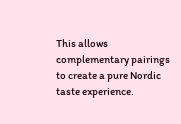This allows complementary pairings to create a pure Nordic taste experience.